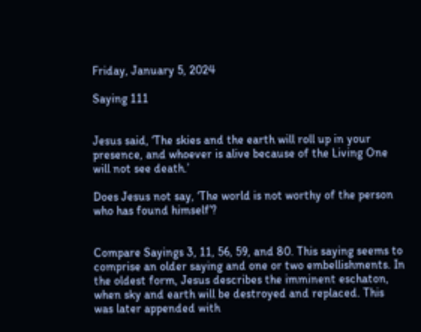Friday, January 5, 2024

Saying 111


Jesus said, ‘The skies and the earth will roll up in your presence, and whoever is alive because of the Living One will not see death.’

Does Jesus not say, ‘The world is not worthy of the person who has found himself’?


Compare Sayings 3, 11, 56, 59, and 80. This saying seems to comprise an older saying and one or two embellishments. In the oldest form, Jesus describes the imminent eschaton, when sky and earth will be destroyed and replaced. This was later appended with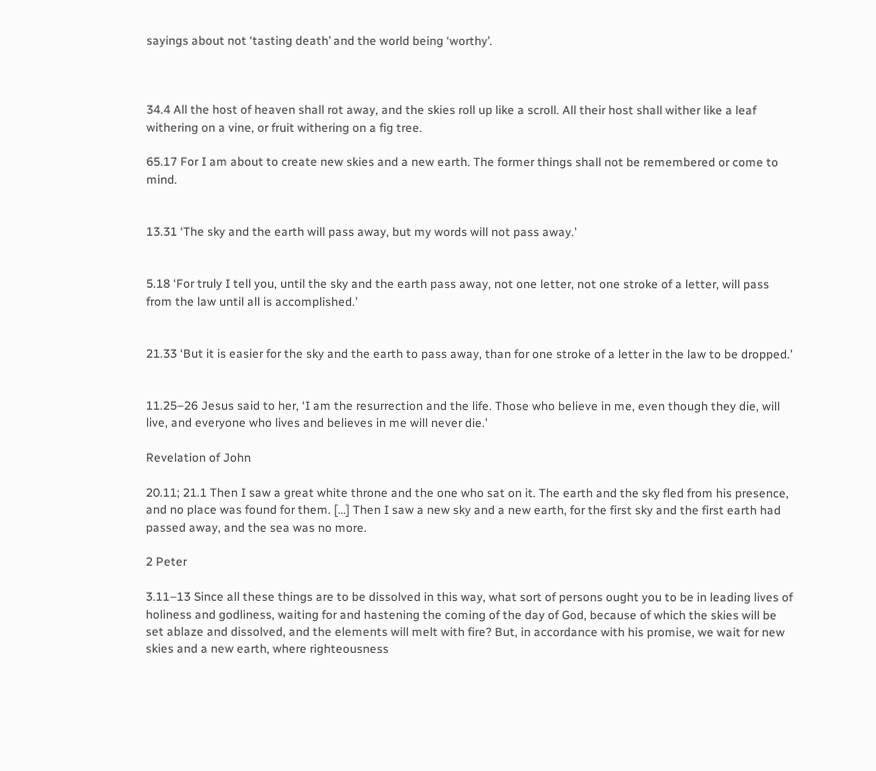sayings about not ‘tasting death’ and the world being ‘worthy’.



34.4 All the host of heaven shall rot away, and the skies roll up like a scroll. All their host shall wither like a leaf withering on a vine, or fruit withering on a fig tree.

65.17 For I am about to create new skies and a new earth. The former things shall not be remembered or come to mind.


13.31 ‘The sky and the earth will pass away, but my words will not pass away.’


5.18 ‘For truly I tell you, until the sky and the earth pass away, not one letter, not one stroke of a letter, will pass from the law until all is accomplished.’


21.33 ‘But it is easier for the sky and the earth to pass away, than for one stroke of a letter in the law to be dropped.’


11.25–26 Jesus said to her, ‘I am the resurrection and the life. Those who believe in me, even though they die, will live, and everyone who lives and believes in me will never die.’

Revelation of John

20.11; 21.1 Then I saw a great white throne and the one who sat on it. The earth and the sky fled from his presence, and no place was found for them. […] Then I saw a new sky and a new earth, for the first sky and the first earth had passed away, and the sea was no more.

2 Peter

3.11–13 Since all these things are to be dissolved in this way, what sort of persons ought you to be in leading lives of holiness and godliness, waiting for and hastening the coming of the day of God, because of which the skies will be set ablaze and dissolved, and the elements will melt with fire? But, in accordance with his promise, we wait for new skies and a new earth, where righteousness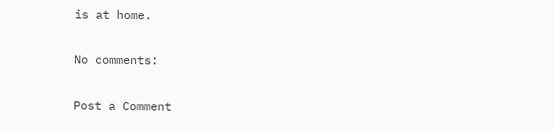is at home.

No comments:

Post a Comment